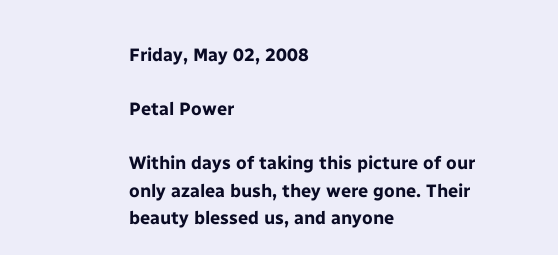Friday, May 02, 2008

Petal Power

Within days of taking this picture of our only azalea bush, they were gone. Their beauty blessed us, and anyone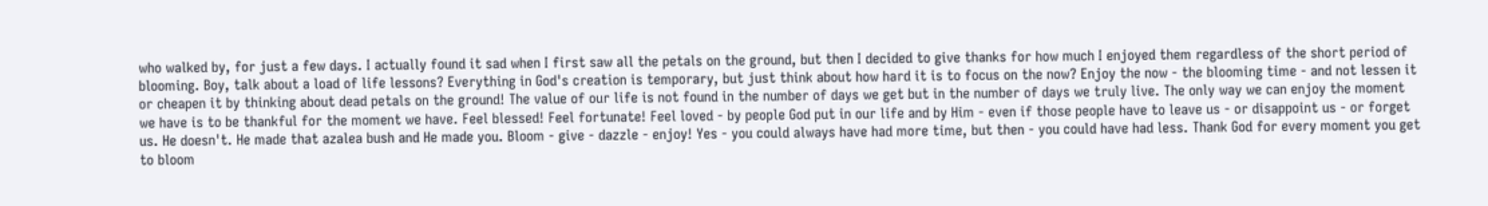who walked by, for just a few days. I actually found it sad when I first saw all the petals on the ground, but then I decided to give thanks for how much I enjoyed them regardless of the short period of blooming. Boy, talk about a load of life lessons? Everything in God's creation is temporary, but just think about how hard it is to focus on the now? Enjoy the now - the blooming time - and not lessen it or cheapen it by thinking about dead petals on the ground! The value of our life is not found in the number of days we get but in the number of days we truly live. The only way we can enjoy the moment we have is to be thankful for the moment we have. Feel blessed! Feel fortunate! Feel loved - by people God put in our life and by Him - even if those people have to leave us - or disappoint us - or forget us. He doesn't. He made that azalea bush and He made you. Bloom - give - dazzle - enjoy! Yes - you could always have had more time, but then - you could have had less. Thank God for every moment you get to bloom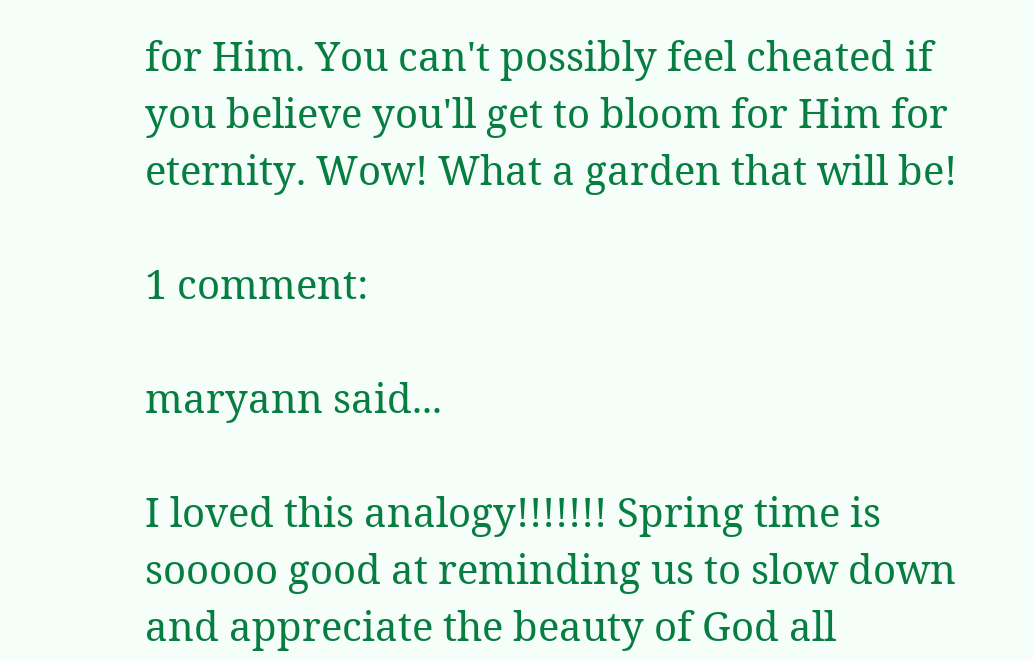for Him. You can't possibly feel cheated if you believe you'll get to bloom for Him for eternity. Wow! What a garden that will be!

1 comment:

maryann said...

I loved this analogy!!!!!!! Spring time is sooooo good at reminding us to slow down and appreciate the beauty of God all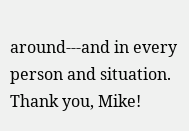around---and in every person and situation. Thank you, Mike!